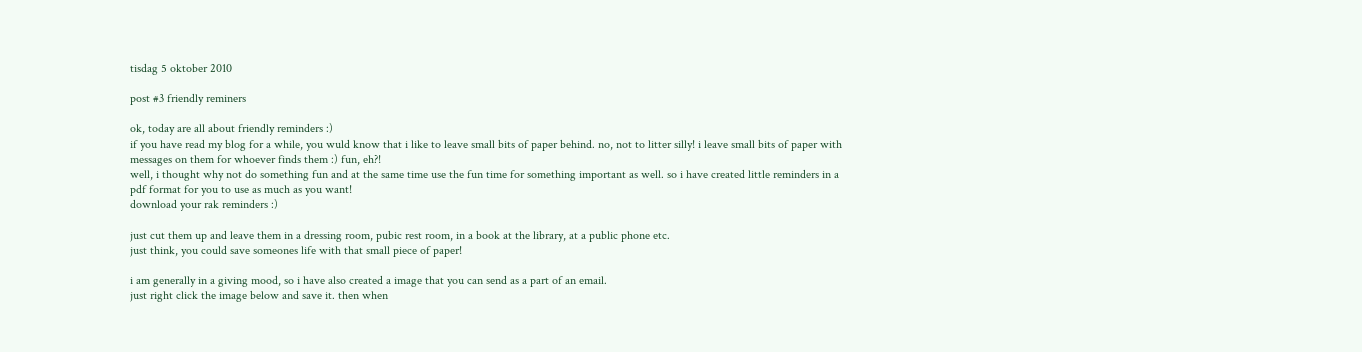tisdag 5 oktober 2010

post #3 friendly reminers

ok, today are all about friendly reminders :)
if you have read my blog for a while, you wuld know that i like to leave small bits of paper behind. no, not to litter silly! i leave small bits of paper with messages on them for whoever finds them :) fun, eh?!
well, i thought why not do something fun and at the same time use the fun time for something important as well. so i have created little reminders in a pdf format for you to use as much as you want!
download your rak reminders :)

just cut them up and leave them in a dressing room, pubic rest room, in a book at the library, at a public phone etc.
just think, you could save someones life with that small piece of paper!

i am generally in a giving mood, so i have also created a image that you can send as a part of an email.
just right click the image below and save it. then when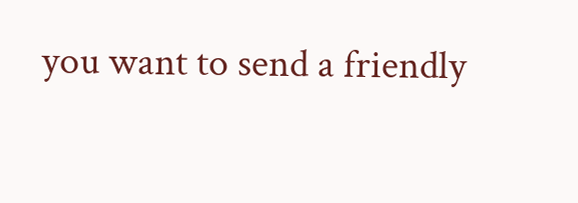you want to send a friendly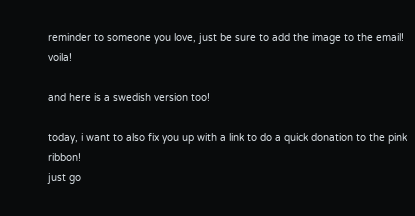reminder to someone you love, just be sure to add the image to the email! voila!

and here is a swedish version too!

today, i want to also fix you up with a link to do a quick donation to the pink ribbon!
just go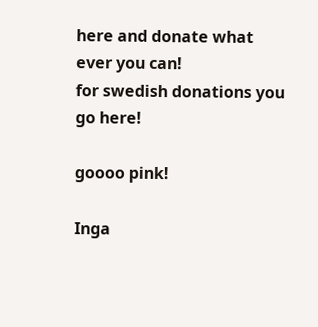here and donate what ever you can!
for swedish donations you go here!

goooo pink!

Inga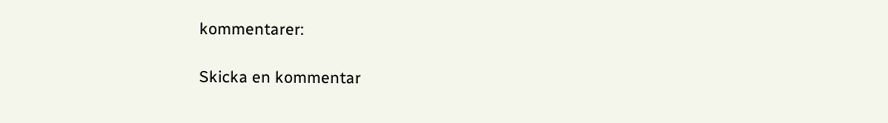kommentarer:

Skicka en kommentar